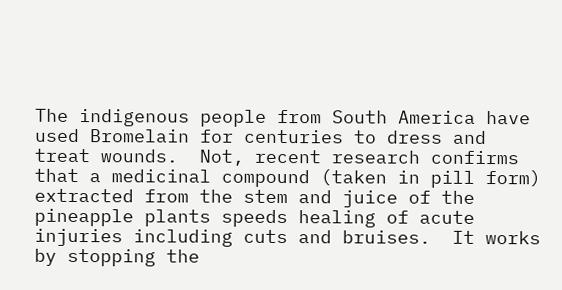The indigenous people from South America have used Bromelain for centuries to dress and treat wounds.  Not, recent research confirms that a medicinal compound (taken in pill form) extracted from the stem and juice of the pineapple plants speeds healing of acute injuries including cuts and bruises.  It works by stopping the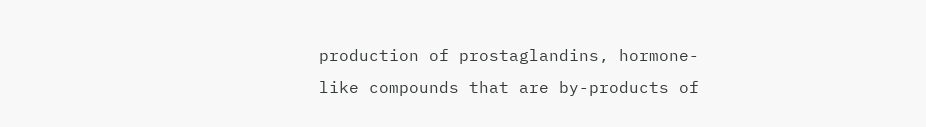production of prostaglandins, hormone-like compounds that are by-products of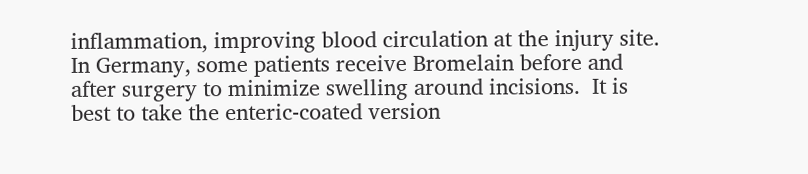inflammation, improving blood circulation at the injury site.  In Germany, some patients receive Bromelain before and after surgery to minimize swelling around incisions.  It is best to take the enteric-coated version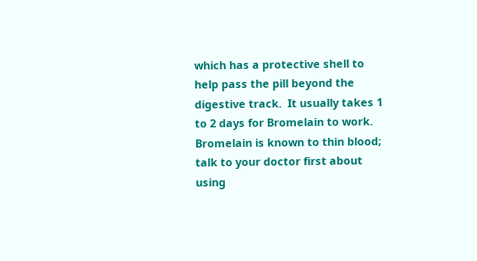which has a protective shell to help pass the pill beyond the digestive track.  It usually takes 1 to 2 days for Bromelain to work.  Bromelain is known to thin blood; talk to your doctor first about using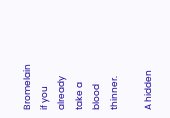Bromelain if you already take a blood thinner.

A hidden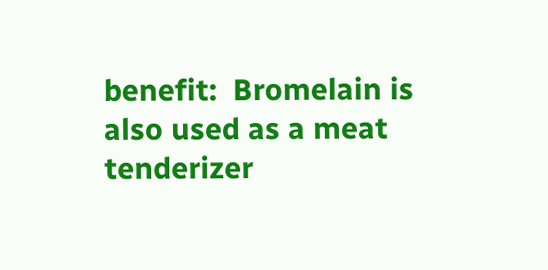benefit:  Bromelain is also used as a meat tenderizer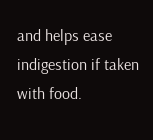and helps ease indigestion if taken with food.